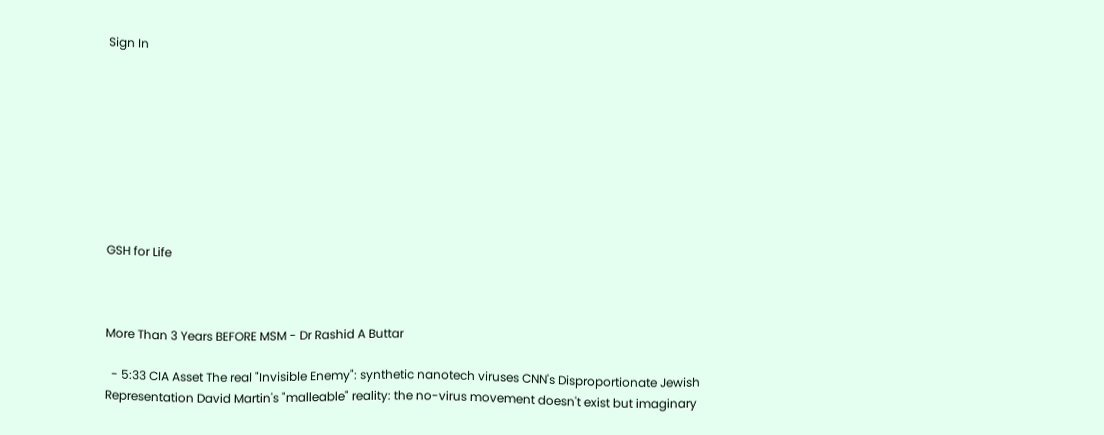Sign In









GSH for Life



More Than 3 Years BEFORE MSM - Dr Rashid A Buttar

  - 5:33 CIA Asset The real "Invisible Enemy": synthetic nanotech viruses CNN's Disproportionate Jewish Representation David Martin's "malleable" reality: the no-virus movement doesn't exist but imaginary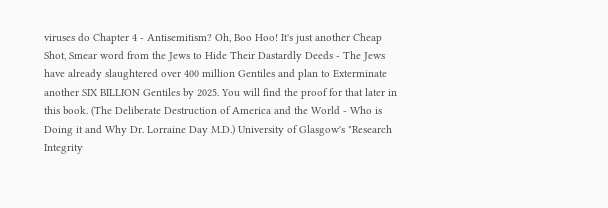viruses do Chapter 4 - Antisemitism? Oh, Boo Hoo! It's just another Cheap Shot, Smear word from the Jews to Hide Their Dastardly Deeds - The Jews have already slaughtered over 400 million Gentiles and plan to Exterminate another SIX BILLION Gentiles by 2025. You will find the proof for that later in this book. (The Deliberate Destruction of America and the World - Who is Doing it and Why Dr. Lorraine Day M.D.) University of Glasgow's "Research Integrity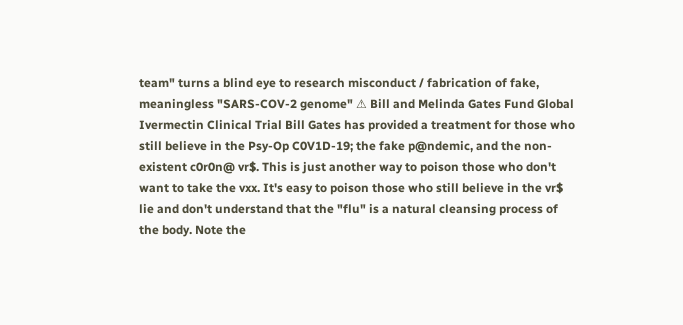team" turns a blind eye to research misconduct / fabrication of fake, meaningless "SARS-COV-2 genome" ⚠ Bill and Melinda Gates Fund Global Ivermectin Clinical Trial Bill Gates has provided a treatment for those who still believe in the Psy-Op C0V1D-19; the fake p@ndemic, and the non-existent c0r0n@ vr$. This is just another way to poison those who don't want to take the vxx. It's easy to poison those who still believe in the vr$ lie and don't understand that the "flu" is a natural cleansing process of the body. Note the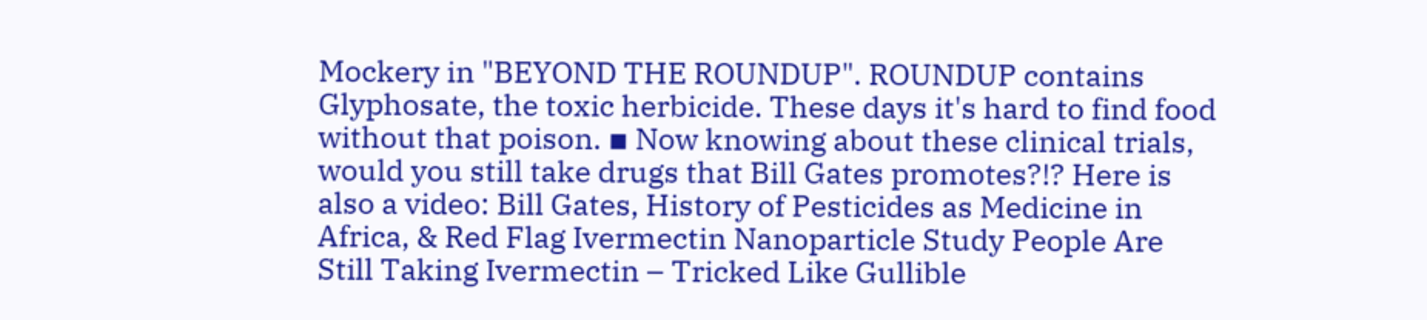Mockery in "BEYOND THE ROUNDUP". ROUNDUP contains Glyphosate, the toxic herbicide. These days it's hard to find food without that poison. ▪ Now knowing about these clinical trials, would you still take drugs that Bill Gates promotes?!? Here is also a video: Bill Gates, History of Pesticides as Medicine in Africa, & Red Flag Ivermectin Nanoparticle Study People Are Still Taking Ivermectin – Tricked Like Gullible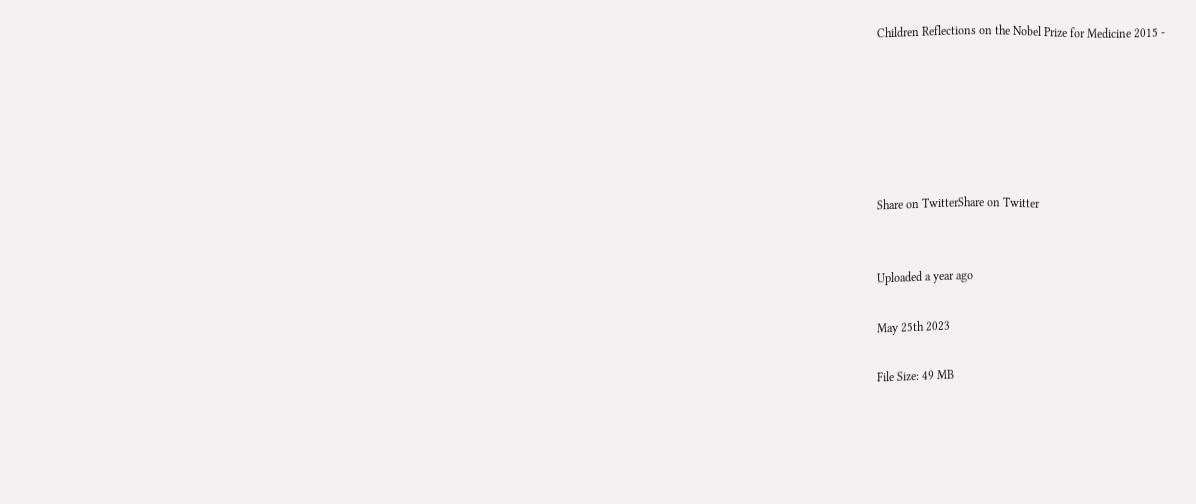Children Reflections on the Nobel Prize for Medicine 2015 -






Share on TwitterShare on Twitter


Uploaded a year ago

May 25th 2023

File Size: 49 MB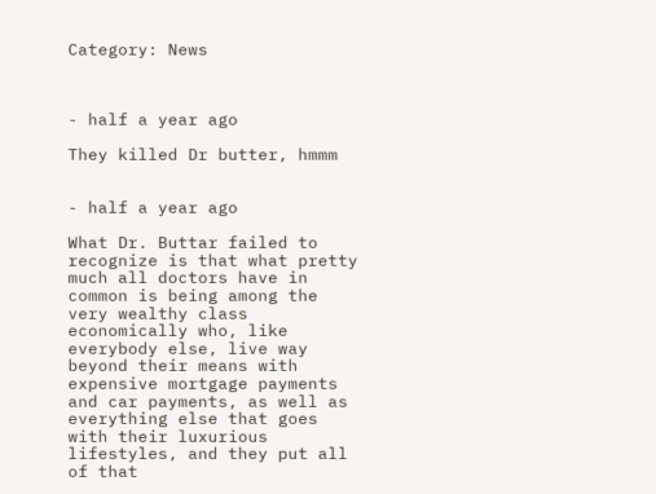Category: News



- half a year ago

They killed Dr butter, hmmm


- half a year ago

What Dr. Buttar failed to recognize is that what pretty much all doctors have in common is being among the very wealthy class economically who, like everybody else, live way beyond their means with expensive mortgage payments and car payments, as well as everything else that goes with their luxurious lifestyles, and they put all of that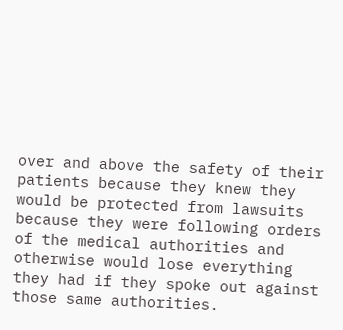over and above the safety of their patients because they knew they would be protected from lawsuits because they were following orders of the medical authorities and otherwise would lose everything they had if they spoke out against those same authorities.